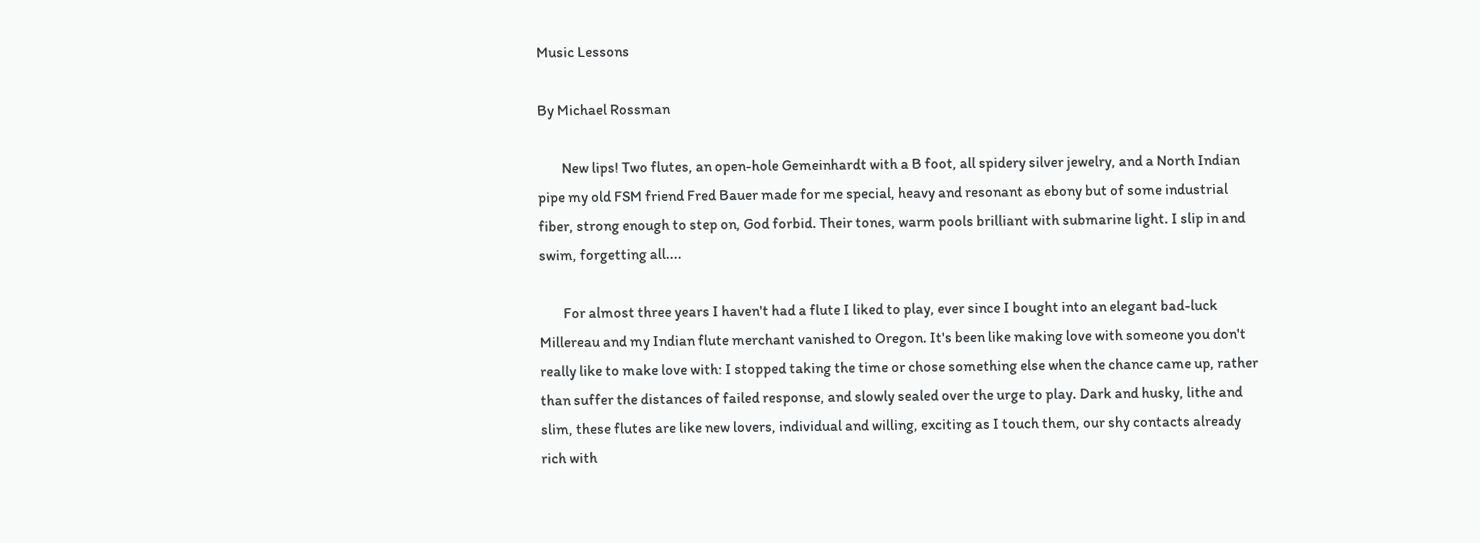Music Lessons

By Michael Rossman

        New lips! Two flutes, an open-hole Gemeinhardt with a B foot, all spidery silver jewelry, and a North Indian pipe my old FSM friend Fred Bauer made for me special, heavy and resonant as ebony but of some industrial fiber, strong enough to step on, God forbid. Their tones, warm pools brilliant with submarine light. I slip in and swim, forgetting all....

        For almost three years I haven't had a flute I liked to play, ever since I bought into an elegant bad-luck Millereau and my Indian flute merchant vanished to Oregon. It's been like making love with someone you don't really like to make love with: I stopped taking the time or chose something else when the chance came up, rather than suffer the distances of failed response, and slowly sealed over the urge to play. Dark and husky, lithe and slim, these flutes are like new lovers, individual and willing, exciting as I touch them, our shy contacts already rich with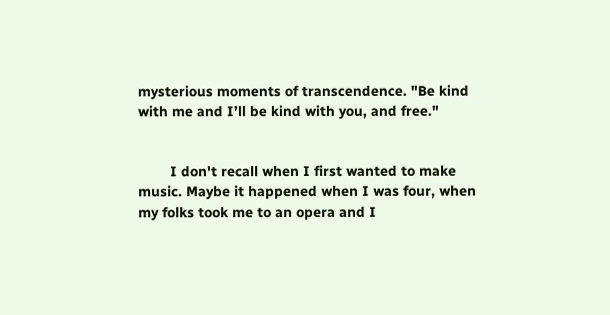mysterious moments of transcendence. "Be kind with me and I’ll be kind with you, and free."


        I don't recall when I first wanted to make music. Maybe it happened when I was four, when my folks took me to an opera and I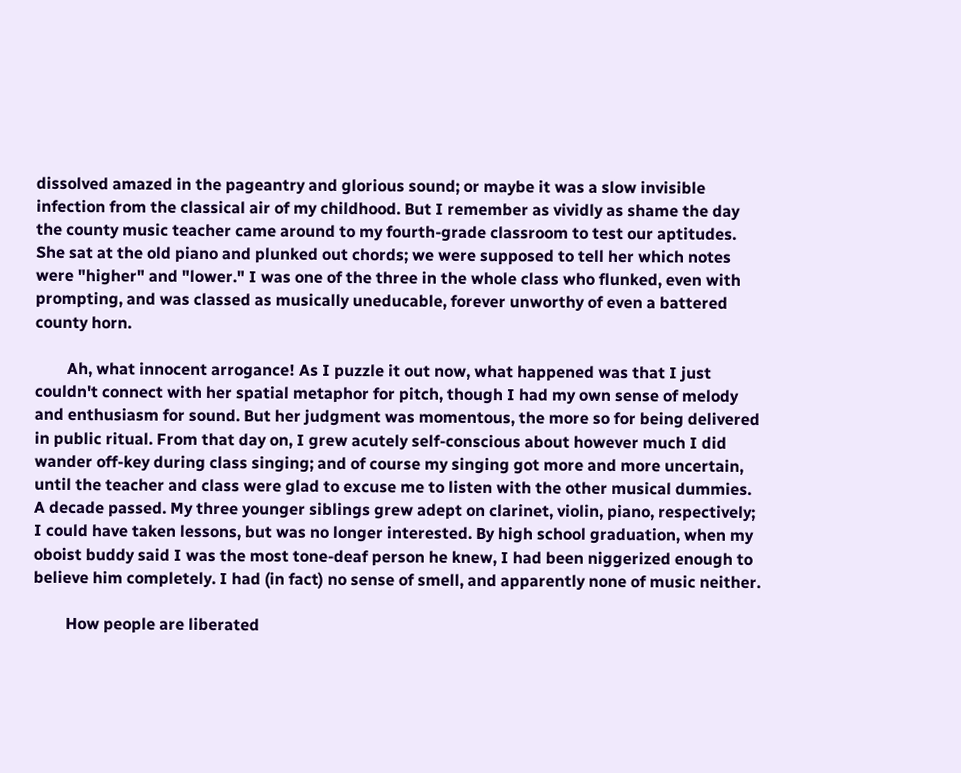dissolved amazed in the pageantry and glorious sound; or maybe it was a slow invisible infection from the classical air of my childhood. But I remember as vividly as shame the day the county music teacher came around to my fourth-grade classroom to test our aptitudes. She sat at the old piano and plunked out chords; we were supposed to tell her which notes were "higher" and "lower." I was one of the three in the whole class who flunked, even with prompting, and was classed as musically uneducable, forever unworthy of even a battered county horn.

        Ah, what innocent arrogance! As I puzzle it out now, what happened was that I just couldn't connect with her spatial metaphor for pitch, though I had my own sense of melody and enthusiasm for sound. But her judgment was momentous, the more so for being delivered in public ritual. From that day on, I grew acutely self-conscious about however much I did wander off-key during class singing; and of course my singing got more and more uncertain, until the teacher and class were glad to excuse me to listen with the other musical dummies. A decade passed. My three younger siblings grew adept on clarinet, violin, piano, respectively; I could have taken lessons, but was no longer interested. By high school graduation, when my oboist buddy said I was the most tone-deaf person he knew, I had been niggerized enough to believe him completely. I had (in fact) no sense of smell, and apparently none of music neither.

        How people are liberated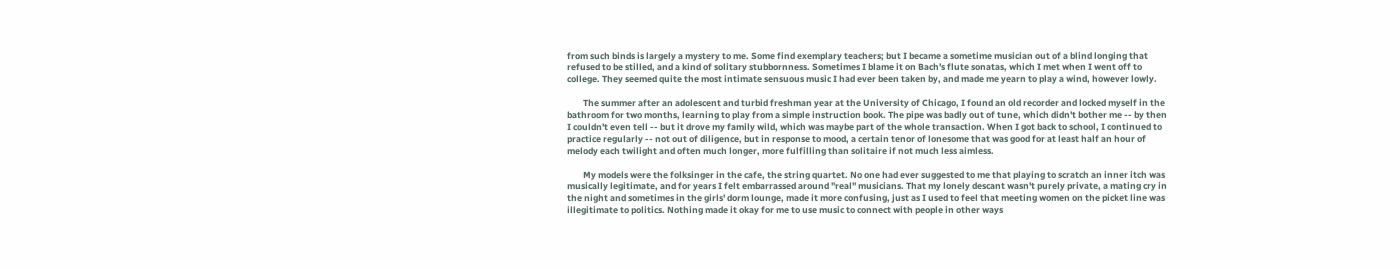from such binds is largely a mystery to me. Some find exemplary teachers; but I became a sometime musician out of a blind longing that refused to be stilled, and a kind of solitary stubbornness. Sometimes I blame it on Bach's flute sonatas, which I met when I went off to college. They seemed quite the most intimate sensuous music I had ever been taken by, and made me yearn to play a wind, however lowly.

        The summer after an adolescent and turbid freshman year at the University of Chicago, I found an old recorder and locked myself in the bathroom for two months, learning to play from a simple instruction book. The pipe was badly out of tune, which didn't bother me -- by then I couldn't even tell -- but it drove my family wild, which was maybe part of the whole transaction. When I got back to school, I continued to practice regularly -- not out of diligence, but in response to mood, a certain tenor of lonesome that was good for at least half an hour of melody each twilight and often much longer, more fulfilling than solitaire if not much less aimless.

        My models were the folksinger in the cafe, the string quartet. No one had ever suggested to me that playing to scratch an inner itch was musically legitimate, and for years I felt embarrassed around "real" musicians. That my lonely descant wasn't purely private, a mating cry in the night and sometimes in the girls' dorm lounge, made it more confusing, just as I used to feel that meeting women on the picket line was illegitimate to politics. Nothing made it okay for me to use music to connect with people in other ways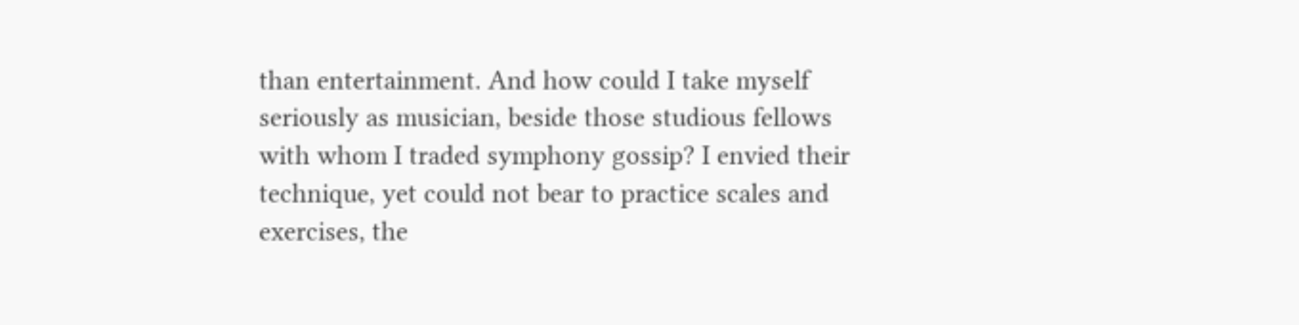than entertainment. And how could I take myself seriously as musician, beside those studious fellows with whom I traded symphony gossip? I envied their technique, yet could not bear to practice scales and exercises, the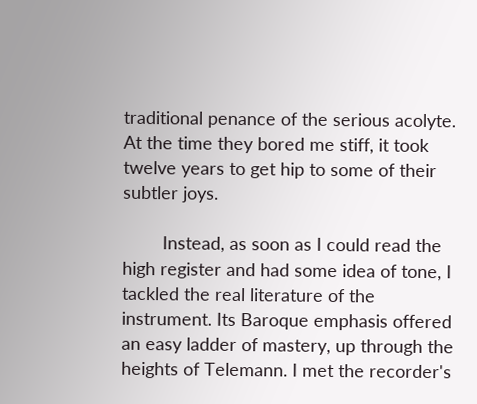traditional penance of the serious acolyte. At the time they bored me stiff, it took twelve years to get hip to some of their subtler joys.

        Instead, as soon as I could read the high register and had some idea of tone, I tackled the real literature of the instrument. Its Baroque emphasis offered an easy ladder of mastery, up through the heights of Telemann. I met the recorder's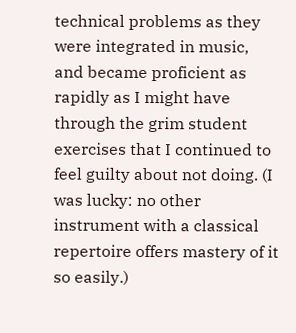technical problems as they were integrated in music, and became proficient as rapidly as I might have through the grim student exercises that I continued to feel guilty about not doing. (I was lucky: no other instrument with a classical repertoire offers mastery of it so easily.)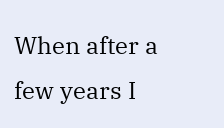When after a few years I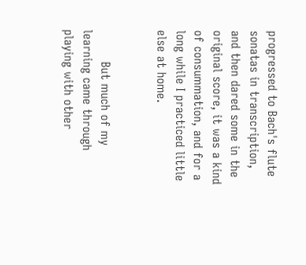progressed to Bach's flute sonatas in transcription, and then dared some in the original score, it was a kind of consummation, and for a long while I practiced little else at home.


        But much of my learning came through playing with other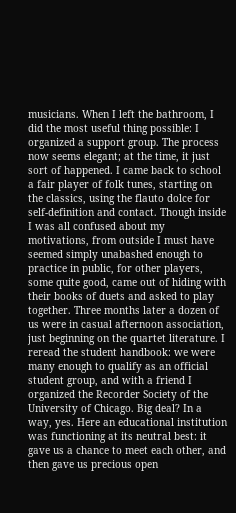musicians. When I left the bathroom, I did the most useful thing possible: I organized a support group. The process now seems elegant; at the time, it just sort of happened. I came back to school a fair player of folk tunes, starting on the classics, using the flauto dolce for self-definition and contact. Though inside I was all confused about my motivations, from outside I must have seemed simply unabashed enough to practice in public, for other players, some quite good, came out of hiding with their books of duets and asked to play together. Three months later a dozen of us were in casual afternoon association, just beginning on the quartet literature. I reread the student handbook: we were many enough to qualify as an official student group, and with a friend I organized the Recorder Society of the University of Chicago. Big deal? In a way, yes. Here an educational institution was functioning at its neutral best: it gave us a chance to meet each other, and then gave us precious open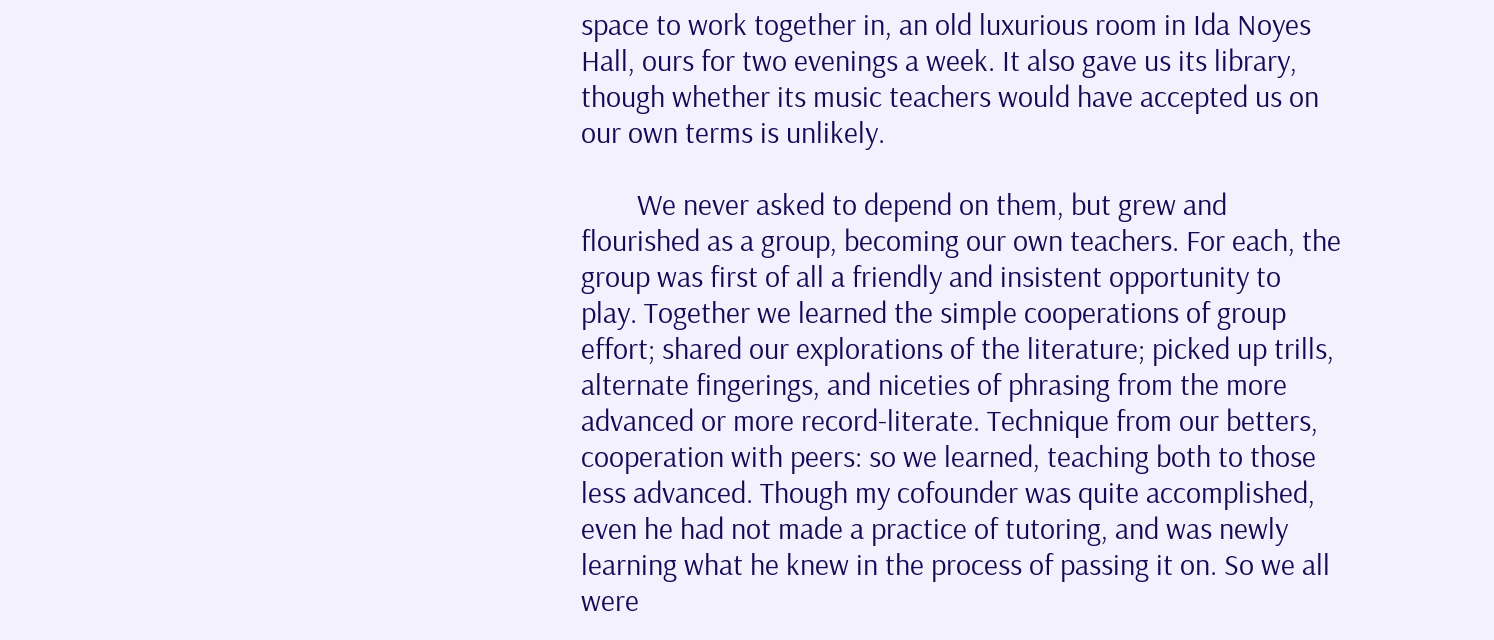space to work together in, an old luxurious room in Ida Noyes Hall, ours for two evenings a week. It also gave us its library, though whether its music teachers would have accepted us on our own terms is unlikely.

        We never asked to depend on them, but grew and flourished as a group, becoming our own teachers. For each, the group was first of all a friendly and insistent opportunity to play. Together we learned the simple cooperations of group effort; shared our explorations of the literature; picked up trills, alternate fingerings, and niceties of phrasing from the more advanced or more record-literate. Technique from our betters, cooperation with peers: so we learned, teaching both to those less advanced. Though my cofounder was quite accomplished, even he had not made a practice of tutoring, and was newly learning what he knew in the process of passing it on. So we all were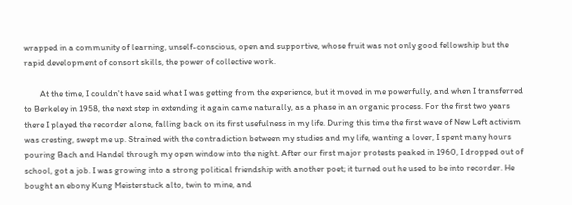wrapped in a community of learning, unself-conscious, open and supportive, whose fruit was not only good fellowship but the rapid development of consort skills, the power of collective work.

        At the time, I couldn't have said what I was getting from the experience, but it moved in me powerfully, and when I transferred to Berkeley in 1958, the next step in extending it again came naturally, as a phase in an organic process. For the first two years there I played the recorder alone, falling back on its first usefulness in my life. During this time the first wave of New Left activism was cresting, swept me up. Strained with the contradiction between my studies and my life, wanting a lover, I spent many hours pouring Bach and Handel through my open window into the night. After our first major protests peaked in 1960, I dropped out of school, got a job. I was growing into a strong political friendship with another poet; it turned out he used to be into recorder. He bought an ebony Kung Meisterstuck alto, twin to mine, and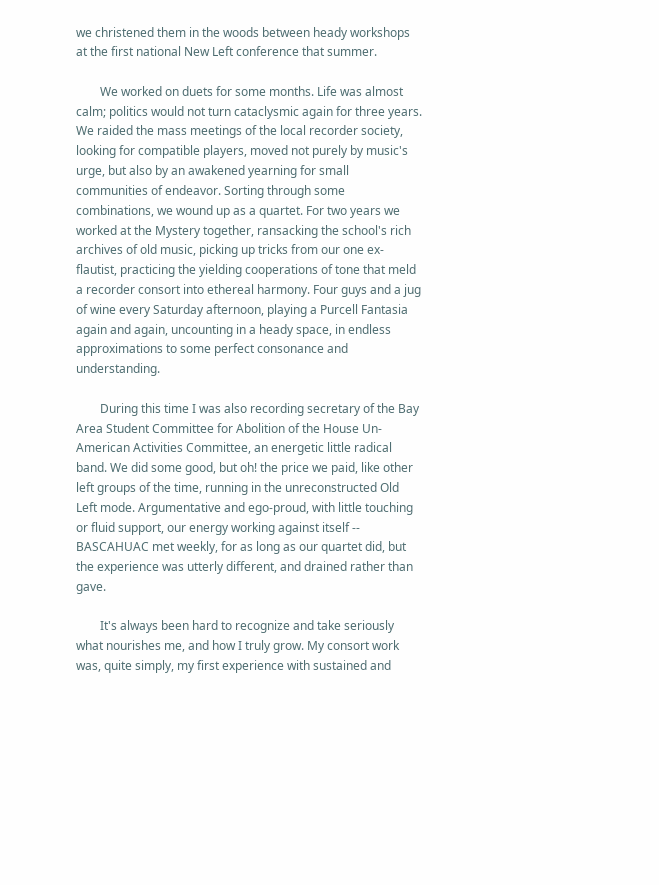we christened them in the woods between heady workshops at the first national New Left conference that summer.

        We worked on duets for some months. Life was almost calm; politics would not turn cataclysmic again for three years. We raided the mass meetings of the local recorder society, looking for compatible players, moved not purely by music's urge, but also by an awakened yearning for small communities of endeavor. Sorting through some combinations, we wound up as a quartet. For two years we worked at the Mystery together, ransacking the school's rich archives of old music, picking up tricks from our one ex-flautist, practicing the yielding cooperations of tone that meld a recorder consort into ethereal harmony. Four guys and a jug of wine every Saturday afternoon, playing a Purcell Fantasia again and again, uncounting in a heady space, in endless approximations to some perfect consonance and understanding.

        During this time I was also recording secretary of the Bay Area Student Committee for Abolition of the House Un-American Activities Committee, an energetic little radical band. We did some good, but oh! the price we paid, like other left groups of the time, running in the unreconstructed Old Left mode. Argumentative and ego-proud, with little touching or fluid support, our energy working against itself -- BASCAHUAC met weekly, for as long as our quartet did, but the experience was utterly different, and drained rather than gave.

        It's always been hard to recognize and take seriously what nourishes me, and how I truly grow. My consort work was, quite simply, my first experience with sustained and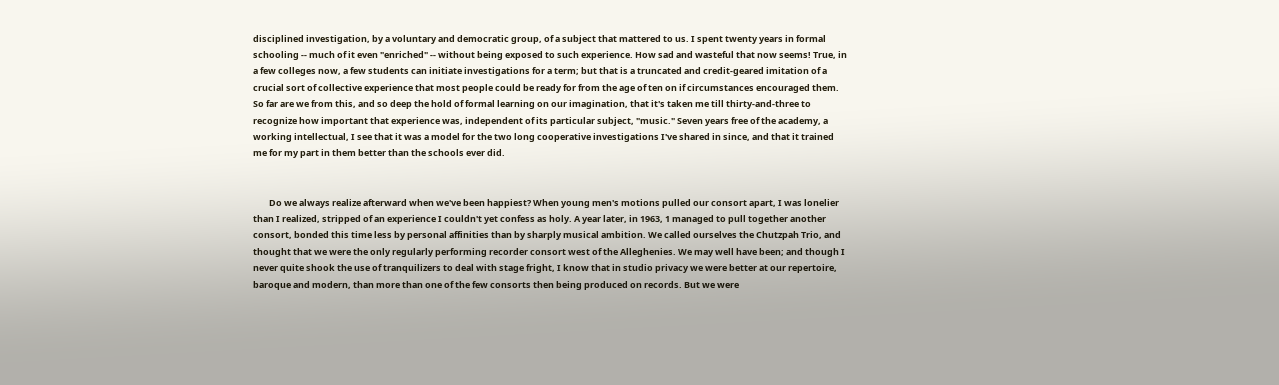disciplined investigation, by a voluntary and democratic group, of a subject that mattered to us. I spent twenty years in formal schooling -- much of it even "enriched" -- without being exposed to such experience. How sad and wasteful that now seems! True, in a few colleges now, a few students can initiate investigations for a term; but that is a truncated and credit-geared imitation of a crucial sort of collective experience that most people could be ready for from the age of ten on if circumstances encouraged them. So far are we from this, and so deep the hold of formal learning on our imagination, that it's taken me till thirty-and-three to recognize how important that experience was, independent of its particular subject, "music." Seven years free of the academy, a working intellectual, I see that it was a model for the two long cooperative investigations I've shared in since, and that it trained me for my part in them better than the schools ever did.


        Do we always realize afterward when we've been happiest? When young men's motions pulled our consort apart, I was lonelier than I realized, stripped of an experience I couldn't yet confess as holy. A year later, in 1963, 1 managed to pull together another consort, bonded this time less by personal affinities than by sharply musical ambition. We called ourselves the Chutzpah Trio, and thought that we were the only regularly performing recorder consort west of the Alleghenies. We may well have been; and though I never quite shook the use of tranquilizers to deal with stage fright, I know that in studio privacy we were better at our repertoire, baroque and modern, than more than one of the few consorts then being produced on records. But we were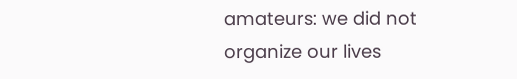amateurs: we did not organize our lives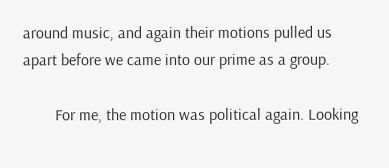around music, and again their motions pulled us apart before we came into our prime as a group.

        For me, the motion was political again. Looking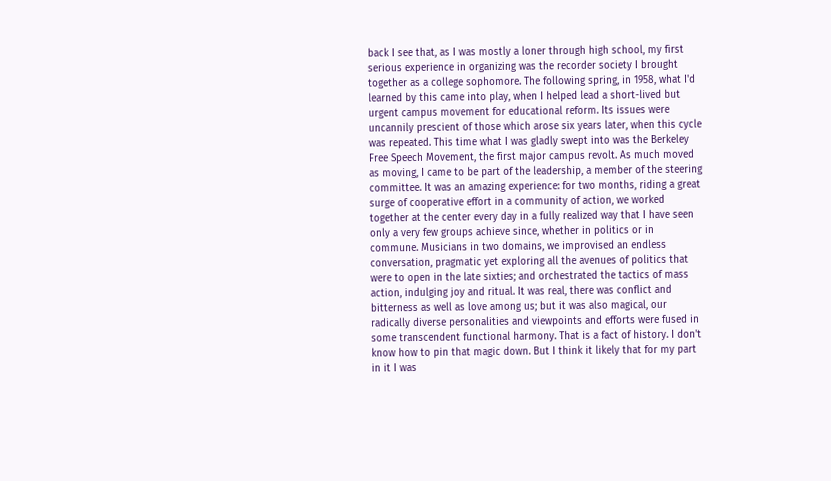back I see that, as I was mostly a loner through high school, my first serious experience in organizing was the recorder society I brought together as a college sophomore. The following spring, in 1958, what I'd learned by this came into play, when I helped lead a short-lived but urgent campus movement for educational reform. Its issues were uncannily prescient of those which arose six years later, when this cycle was repeated. This time what I was gladly swept into was the Berkeley Free Speech Movement, the first major campus revolt. As much moved as moving, I came to be part of the leadership, a member of the steering committee. It was an amazing experience: for two months, riding a great surge of cooperative effort in a community of action, we worked together at the center every day in a fully realized way that I have seen only a very few groups achieve since, whether in politics or in commune. Musicians in two domains, we improvised an endless conversation, pragmatic yet exploring all the avenues of politics that were to open in the late sixties; and orchestrated the tactics of mass action, indulging joy and ritual. It was real, there was conflict and bitterness as well as love among us; but it was also magical, our radically diverse personalities and viewpoints and efforts were fused in some transcendent functional harmony. That is a fact of history. I don't know how to pin that magic down. But I think it likely that for my part in it I was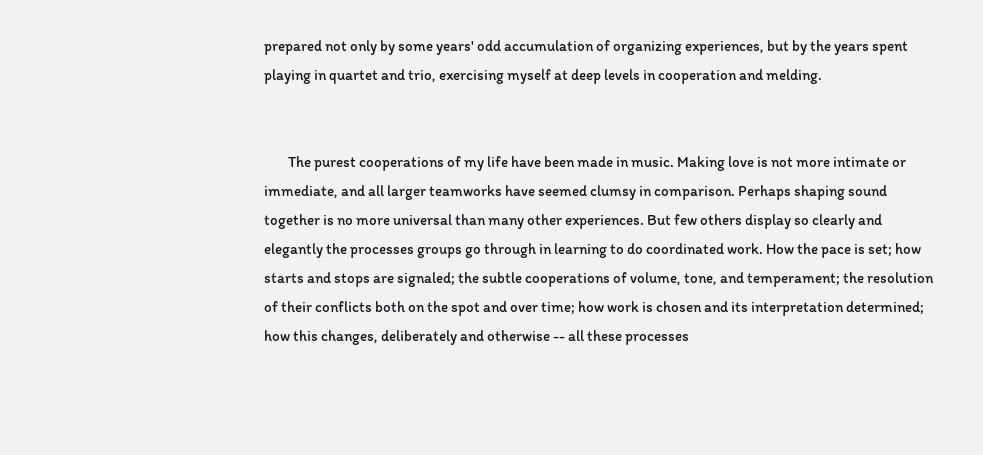prepared not only by some years' odd accumulation of organizing experiences, but by the years spent playing in quartet and trio, exercising myself at deep levels in cooperation and melding.


        The purest cooperations of my life have been made in music. Making love is not more intimate or immediate, and all larger teamworks have seemed clumsy in comparison. Perhaps shaping sound together is no more universal than many other experiences. But few others display so clearly and elegantly the processes groups go through in learning to do coordinated work. How the pace is set; how starts and stops are signaled; the subtle cooperations of volume, tone, and temperament; the resolution of their conflicts both on the spot and over time; how work is chosen and its interpretation determined; how this changes, deliberately and otherwise -- all these processes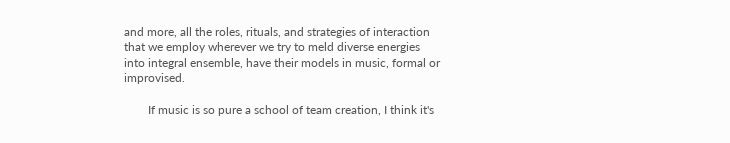and more, all the roles, rituals, and strategies of interaction that we employ wherever we try to meld diverse energies into integral ensemble, have their models in music, formal or improvised.

        If music is so pure a school of team creation, I think it's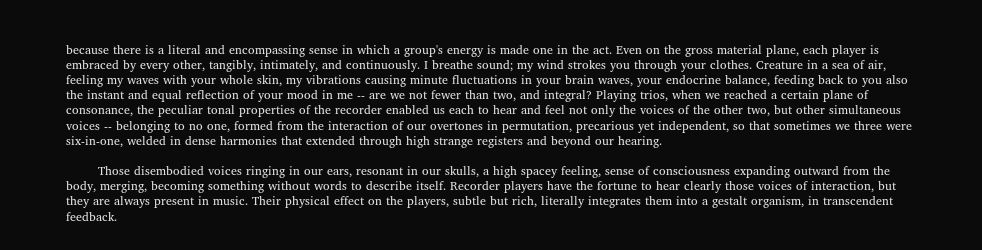because there is a literal and encompassing sense in which a group's energy is made one in the act. Even on the gross material plane, each player is embraced by every other, tangibly, intimately, and continuously. I breathe sound; my wind strokes you through your clothes. Creature in a sea of air, feeling my waves with your whole skin, my vibrations causing minute fluctuations in your brain waves, your endocrine balance, feeding back to you also the instant and equal reflection of your mood in me -- are we not fewer than two, and integral? Playing trios, when we reached a certain plane of consonance, the peculiar tonal properties of the recorder enabled us each to hear and feel not only the voices of the other two, but other simultaneous voices -- belonging to no one, formed from the interaction of our overtones in permutation, precarious yet independent, so that sometimes we three were six-in-one, welded in dense harmonies that extended through high strange registers and beyond our hearing.

        Those disembodied voices ringing in our ears, resonant in our skulls, a high spacey feeling, sense of consciousness expanding outward from the body, merging, becoming something without words to describe itself. Recorder players have the fortune to hear clearly those voices of interaction, but they are always present in music. Their physical effect on the players, subtle but rich, literally integrates them into a gestalt organism, in transcendent feedback.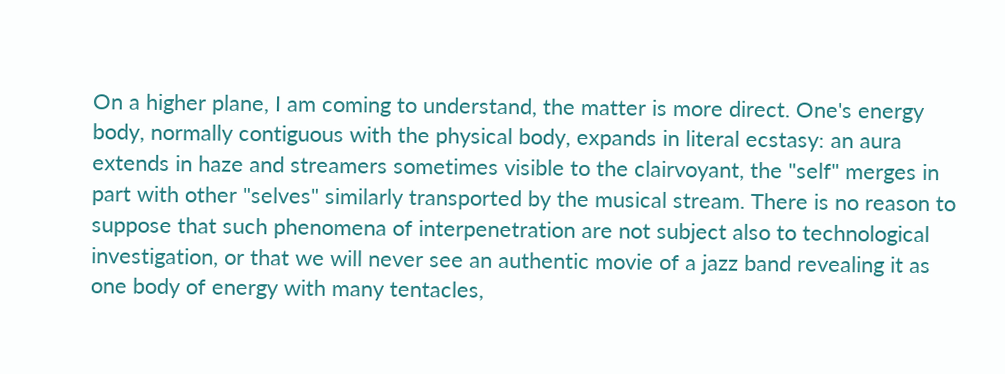On a higher plane, I am coming to understand, the matter is more direct. One's energy body, normally contiguous with the physical body, expands in literal ecstasy: an aura extends in haze and streamers sometimes visible to the clairvoyant, the "self" merges in part with other "selves" similarly transported by the musical stream. There is no reason to suppose that such phenomena of interpenetration are not subject also to technological investigation, or that we will never see an authentic movie of a jazz band revealing it as one body of energy with many tentacles,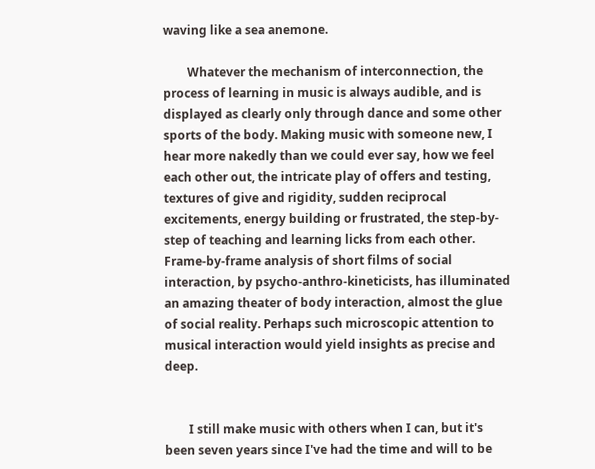waving like a sea anemone.

        Whatever the mechanism of interconnection, the process of learning in music is always audible, and is displayed as clearly only through dance and some other sports of the body. Making music with someone new, I hear more nakedly than we could ever say, how we feel each other out, the intricate play of offers and testing, textures of give and rigidity, sudden reciprocal excitements, energy building or frustrated, the step-by-step of teaching and learning licks from each other. Frame-by-frame analysis of short films of social interaction, by psycho-anthro-kineticists, has illuminated an amazing theater of body interaction, almost the glue of social reality. Perhaps such microscopic attention to musical interaction would yield insights as precise and deep.


        I still make music with others when I can, but it's been seven years since I've had the time and will to be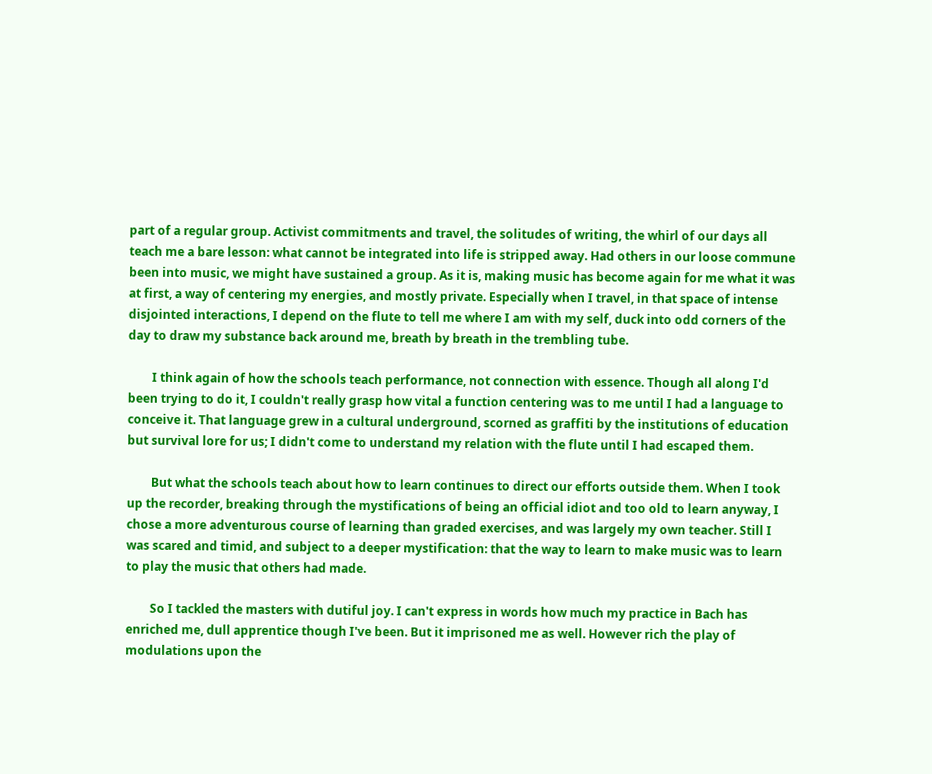part of a regular group. Activist commitments and travel, the solitudes of writing, the whirl of our days all teach me a bare lesson: what cannot be integrated into life is stripped away. Had others in our loose commune been into music, we might have sustained a group. As it is, making music has become again for me what it was at first, a way of centering my energies, and mostly private. Especially when I travel, in that space of intense disjointed interactions, I depend on the flute to tell me where I am with my self, duck into odd corners of the day to draw my substance back around me, breath by breath in the trembling tube.

        I think again of how the schools teach performance, not connection with essence. Though all along I'd been trying to do it, I couldn't really grasp how vital a function centering was to me until I had a language to conceive it. That language grew in a cultural underground, scorned as graffiti by the institutions of education but survival lore for us; I didn't come to understand my relation with the flute until I had escaped them.

        But what the schools teach about how to learn continues to direct our efforts outside them. When I took up the recorder, breaking through the mystifications of being an official idiot and too old to learn anyway, I chose a more adventurous course of learning than graded exercises, and was largely my own teacher. Still I was scared and timid, and subject to a deeper mystification: that the way to learn to make music was to learn to play the music that others had made.

        So I tackled the masters with dutiful joy. I can't express in words how much my practice in Bach has enriched me, dull apprentice though I've been. But it imprisoned me as well. However rich the play of modulations upon the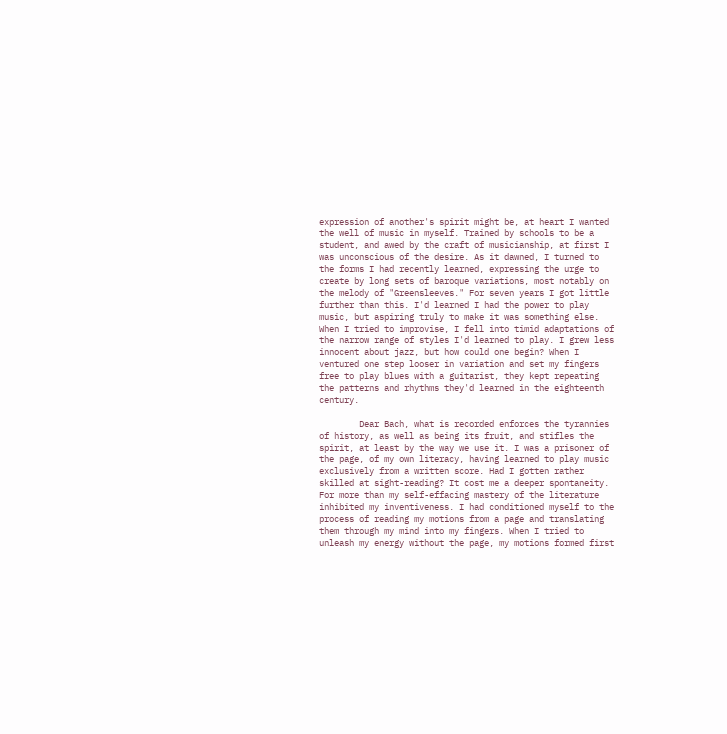expression of another's spirit might be, at heart I wanted the well of music in myself. Trained by schools to be a student, and awed by the craft of musicianship, at first I was unconscious of the desire. As it dawned, I turned to the forms I had recently learned, expressing the urge to create by long sets of baroque variations, most notably on the melody of "Greensleeves." For seven years I got little further than this. I'd learned I had the power to play music, but aspiring truly to make it was something else. When I tried to improvise, I fell into timid adaptations of the narrow range of styles I'd learned to play. I grew less innocent about jazz, but how could one begin? When I ventured one step looser in variation and set my fingers free to play blues with a guitarist, they kept repeating the patterns and rhythms they'd learned in the eighteenth century.

        Dear Bach, what is recorded enforces the tyrannies of history, as well as being its fruit, and stifles the spirit, at least by the way we use it. I was a prisoner of the page, of my own literacy, having learned to play music exclusively from a written score. Had I gotten rather skilled at sight-reading? It cost me a deeper spontaneity. For more than my self-effacing mastery of the literature inhibited my inventiveness. I had conditioned myself to the process of reading my motions from a page and translating them through my mind into my fingers. When I tried to unleash my energy without the page, my motions formed first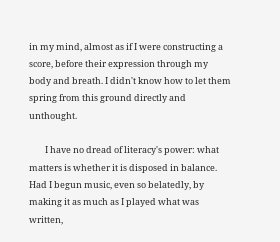in my mind, almost as if I were constructing a score, before their expression through my body and breath. I didn't know how to let them spring from this ground directly and unthought.

        I have no dread of literacy's power: what matters is whether it is disposed in balance. Had I begun music, even so belatedly, by making it as much as I played what was written,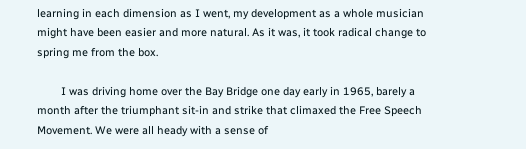learning in each dimension as I went, my development as a whole musician might have been easier and more natural. As it was, it took radical change to spring me from the box.

        I was driving home over the Bay Bridge one day early in 1965, barely a month after the triumphant sit-in and strike that climaxed the Free Speech Movement. We were all heady with a sense of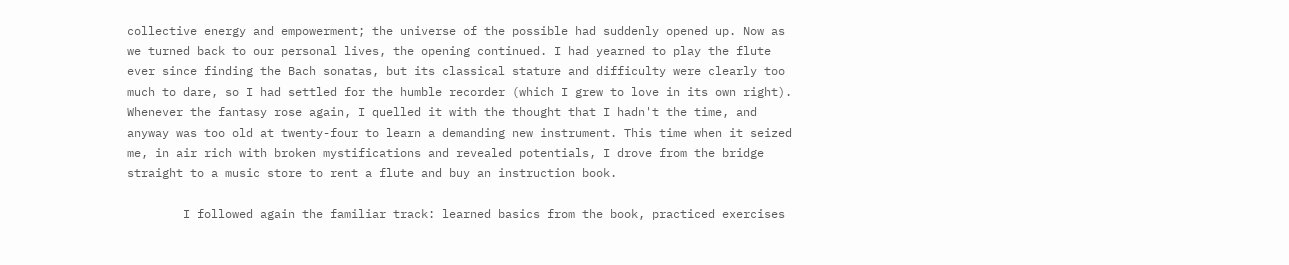collective energy and empowerment; the universe of the possible had suddenly opened up. Now as we turned back to our personal lives, the opening continued. I had yearned to play the flute ever since finding the Bach sonatas, but its classical stature and difficulty were clearly too much to dare, so I had settled for the humble recorder (which I grew to love in its own right). Whenever the fantasy rose again, I quelled it with the thought that I hadn't the time, and anyway was too old at twenty-four to learn a demanding new instrument. This time when it seized me, in air rich with broken mystifications and revealed potentials, I drove from the bridge straight to a music store to rent a flute and buy an instruction book.

        I followed again the familiar track: learned basics from the book, practiced exercises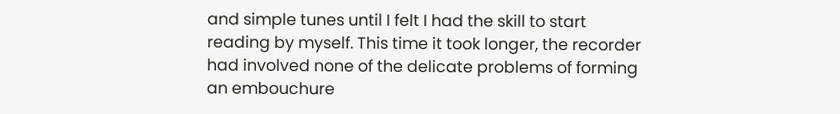and simple tunes until I felt I had the skill to start reading by myself. This time it took longer, the recorder had involved none of the delicate problems of forming an embouchure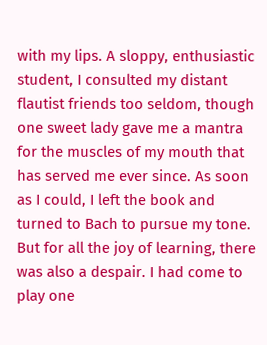with my lips. A sloppy, enthusiastic student, I consulted my distant flautist friends too seldom, though one sweet lady gave me a mantra for the muscles of my mouth that has served me ever since. As soon as I could, I left the book and turned to Bach to pursue my tone. But for all the joy of learning, there was also a despair. I had come to play one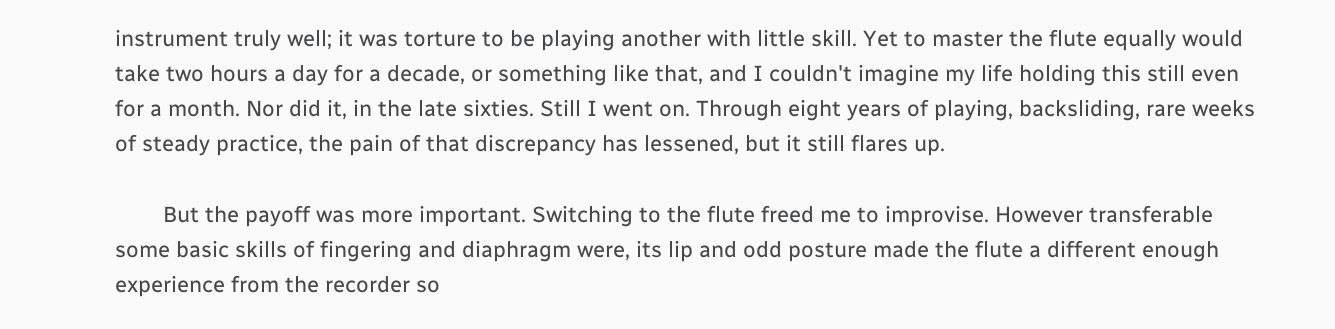instrument truly well; it was torture to be playing another with little skill. Yet to master the flute equally would take two hours a day for a decade, or something like that, and I couldn't imagine my life holding this still even for a month. Nor did it, in the late sixties. Still I went on. Through eight years of playing, backsliding, rare weeks of steady practice, the pain of that discrepancy has lessened, but it still flares up.

        But the payoff was more important. Switching to the flute freed me to improvise. However transferable some basic skills of fingering and diaphragm were, its lip and odd posture made the flute a different enough experience from the recorder so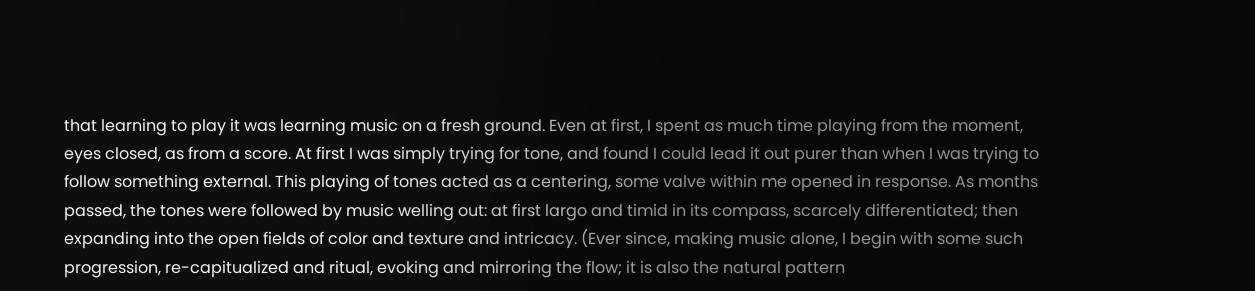that learning to play it was learning music on a fresh ground. Even at first, I spent as much time playing from the moment, eyes closed, as from a score. At first I was simply trying for tone, and found I could lead it out purer than when I was trying to follow something external. This playing of tones acted as a centering, some valve within me opened in response. As months passed, the tones were followed by music welling out: at first largo and timid in its compass, scarcely differentiated; then expanding into the open fields of color and texture and intricacy. (Ever since, making music alone, I begin with some such progression, re-capitualized and ritual, evoking and mirroring the flow; it is also the natural pattern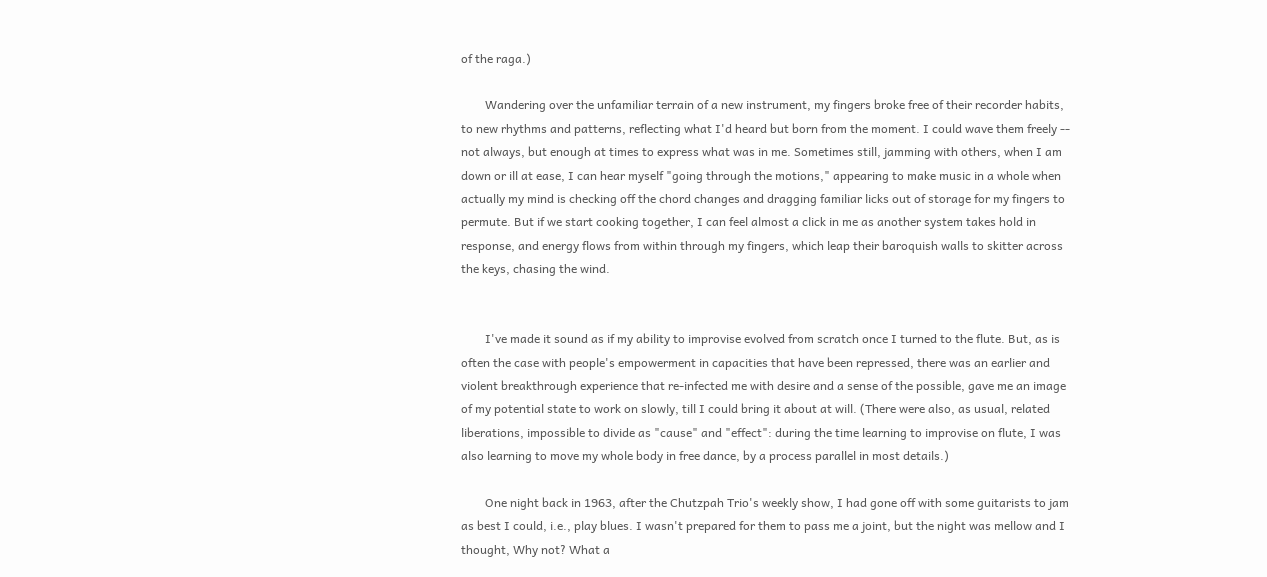of the raga.)

        Wandering over the unfamiliar terrain of a new instrument, my fingers broke free of their recorder habits, to new rhythms and patterns, reflecting what I'd heard but born from the moment. I could wave them freely -- not always, but enough at times to express what was in me. Sometimes still, jamming with others, when I am down or ill at ease, I can hear myself "going through the motions," appearing to make music in a whole when actually my mind is checking off the chord changes and dragging familiar licks out of storage for my fingers to permute. But if we start cooking together, I can feel almost a click in me as another system takes hold in response, and energy flows from within through my fingers, which leap their baroquish walls to skitter across the keys, chasing the wind.


        I've made it sound as if my ability to improvise evolved from scratch once I turned to the flute. But, as is often the case with people's empowerment in capacities that have been repressed, there was an earlier and violent breakthrough experience that re-infected me with desire and a sense of the possible, gave me an image of my potential state to work on slowly, till I could bring it about at will. (There were also, as usual, related liberations, impossible to divide as "cause" and "effect": during the time learning to improvise on flute, I was also learning to move my whole body in free dance, by a process parallel in most details.)

        One night back in 1963, after the Chutzpah Trio's weekly show, I had gone off with some guitarists to jam as best I could, i.e., play blues. I wasn't prepared for them to pass me a joint, but the night was mellow and I thought, Why not? What a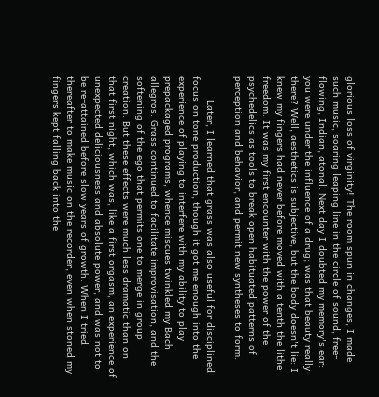glorious loss of virginity! The room spun in changes, I made such music, soaring leaping line in the circle of sound, free-flowing, Indian, atonal. Next day I doubted my memory's ear: you were under the influence of a drug; was that beauty really there? Well, aesthetics is subjective, but the body doesn't lie: I knew my fingers had never before moved with a tenth the lithe freedom. It was my first encounter with the power of the psychedelics as tools to break open habituated patterns of perception and behavior, and permit new syntheses to form.

        Later, I learned that grass was also useful for disciplined focus on tone production, though it got me enough into the experience of playing to interfere with my ability to play prepackaged programs, whence miscues twinkled my Bach allegros. Grass continued to facilitate improvisation, and the softening of the ego that permits one to merge in group creation. But these effects were much less dramatic than on that first night, which was, like a first orgasm, an experience of unexpected deliciousness and absolute power, and was not to be re-attained before slow years of growth. When I tried thereafter to make music on the recorder, even when stoned my fingers kept falling back into the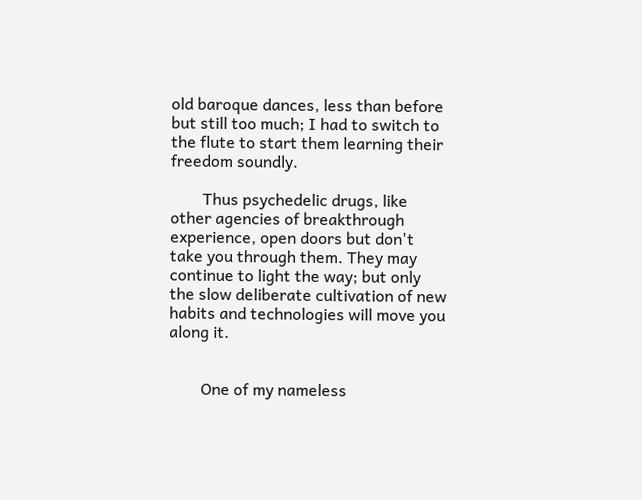old baroque dances, less than before but still too much; I had to switch to the flute to start them learning their freedom soundly.

        Thus psychedelic drugs, like other agencies of breakthrough experience, open doors but don't take you through them. They may continue to light the way; but only the slow deliberate cultivation of new habits and technologies will move you along it.


        One of my nameless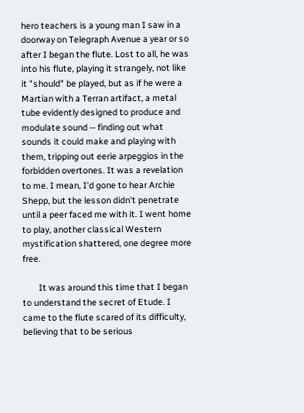hero teachers is a young man I saw in a doorway on Telegraph Avenue a year or so after I began the flute. Lost to all, he was into his flute, playing it strangely, not like it "should" be played, but as if he were a Martian with a Terran artifact, a metal tube evidently designed to produce and modulate sound -- finding out what sounds it could make and playing with them, tripping out eerie arpeggios in the forbidden overtones. It was a revelation to me. I mean, I'd gone to hear Archie Shepp, but the lesson didn't penetrate until a peer faced me with it. I went home to play, another classical Western mystification shattered, one degree more free.

        It was around this time that I began to understand the secret of Etude. I came to the flute scared of its difficulty, believing that to be serious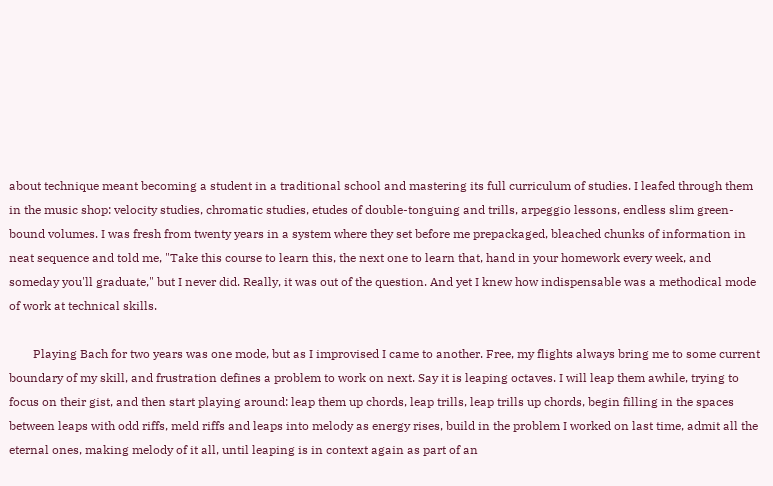about technique meant becoming a student in a traditional school and mastering its full curriculum of studies. I leafed through them in the music shop: velocity studies, chromatic studies, etudes of double-tonguing and trills, arpeggio lessons, endless slim green-bound volumes. I was fresh from twenty years in a system where they set before me prepackaged, bleached chunks of information in neat sequence and told me, "Take this course to learn this, the next one to learn that, hand in your homework every week, and someday you'll graduate," but I never did. Really, it was out of the question. And yet I knew how indispensable was a methodical mode of work at technical skills.

        Playing Bach for two years was one mode, but as I improvised I came to another. Free, my flights always bring me to some current boundary of my skill, and frustration defines a problem to work on next. Say it is leaping octaves. I will leap them awhile, trying to focus on their gist, and then start playing around: leap them up chords, leap trills, leap trills up chords, begin filling in the spaces between leaps with odd riffs, meld riffs and leaps into melody as energy rises, build in the problem I worked on last time, admit all the eternal ones, making melody of it all, until leaping is in context again as part of an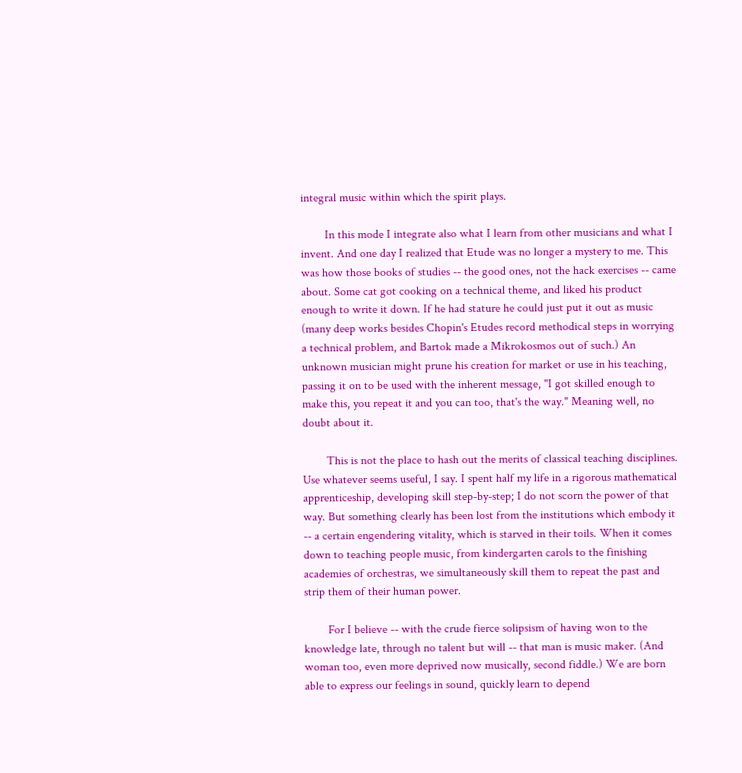integral music within which the spirit plays.

        In this mode I integrate also what I learn from other musicians and what I invent. And one day I realized that Etude was no longer a mystery to me. This was how those books of studies -- the good ones, not the hack exercises -- came about. Some cat got cooking on a technical theme, and liked his product enough to write it down. If he had stature he could just put it out as music (many deep works besides Chopin's Etudes record methodical steps in worrying a technical problem, and Bartok made a Mikrokosmos out of such.) An unknown musician might prune his creation for market or use in his teaching, passing it on to be used with the inherent message, "I got skilled enough to make this, you repeat it and you can too, that's the way." Meaning well, no doubt about it.

        This is not the place to hash out the merits of classical teaching disciplines. Use whatever seems useful, I say. I spent half my life in a rigorous mathematical apprenticeship, developing skill step-by-step; I do not scorn the power of that way. But something clearly has been lost from the institutions which embody it -- a certain engendering vitality, which is starved in their toils. When it comes down to teaching people music, from kindergarten carols to the finishing academies of orchestras, we simultaneously skill them to repeat the past and strip them of their human power.

        For I believe -- with the crude fierce solipsism of having won to the knowledge late, through no talent but will -- that man is music maker. (And woman too, even more deprived now musically, second fiddle.) We are born able to express our feelings in sound, quickly learn to depend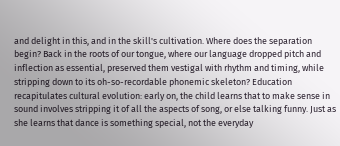and delight in this, and in the skill's cultivation. Where does the separation begin? Back in the roots of our tongue, where our language dropped pitch and inflection as essential, preserved them vestigal with rhythm and timing, while stripping down to its oh-so-recordable phonemic skeleton? Education recapitulates cultural evolution: early on, the child learns that to make sense in sound involves stripping it of all the aspects of song, or else talking funny. Just as she learns that dance is something special, not the everyday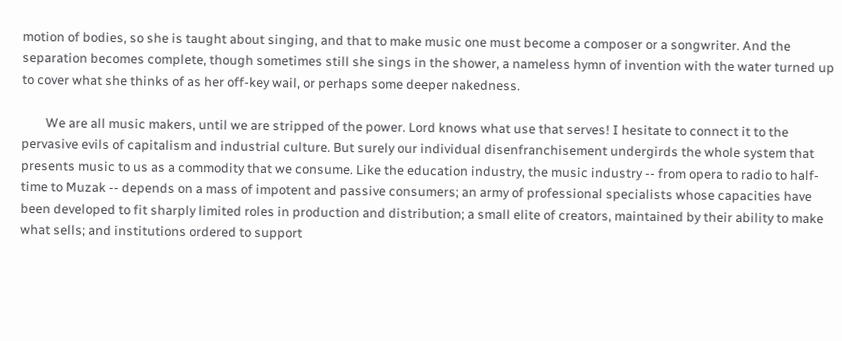motion of bodies, so she is taught about singing, and that to make music one must become a composer or a songwriter. And the separation becomes complete, though sometimes still she sings in the shower, a nameless hymn of invention with the water turned up to cover what she thinks of as her off-key wail, or perhaps some deeper nakedness.

        We are all music makers, until we are stripped of the power. Lord knows what use that serves! I hesitate to connect it to the pervasive evils of capitalism and industrial culture. But surely our individual disenfranchisement undergirds the whole system that presents music to us as a commodity that we consume. Like the education industry, the music industry -- from opera to radio to half-time to Muzak -- depends on a mass of impotent and passive consumers; an army of professional specialists whose capacities have been developed to fit sharply limited roles in production and distribution; a small elite of creators, maintained by their ability to make what sells; and institutions ordered to support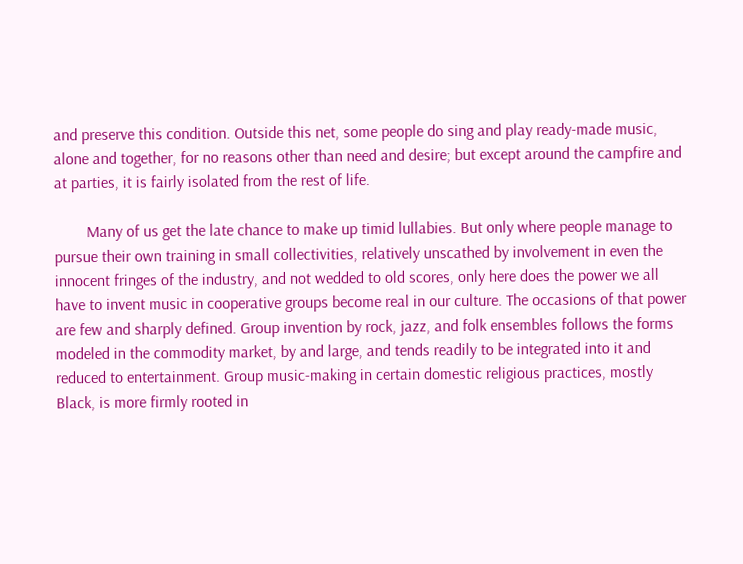and preserve this condition. Outside this net, some people do sing and play ready-made music, alone and together, for no reasons other than need and desire; but except around the campfire and at parties, it is fairly isolated from the rest of life.

        Many of us get the late chance to make up timid lullabies. But only where people manage to pursue their own training in small collectivities, relatively unscathed by involvement in even the innocent fringes of the industry, and not wedded to old scores, only here does the power we all have to invent music in cooperative groups become real in our culture. The occasions of that power are few and sharply defined. Group invention by rock, jazz, and folk ensembles follows the forms modeled in the commodity market, by and large, and tends readily to be integrated into it and reduced to entertainment. Group music-making in certain domestic religious practices, mostly Black, is more firmly rooted in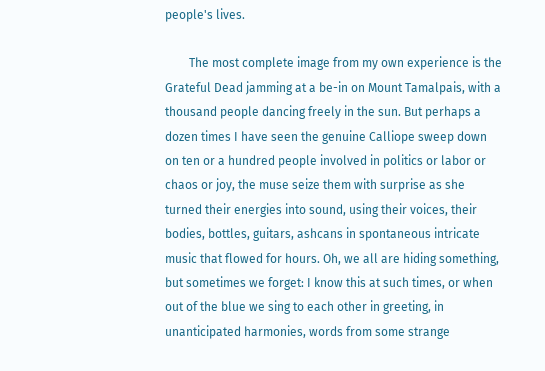people's lives.

        The most complete image from my own experience is the Grateful Dead jamming at a be-in on Mount Tamalpais, with a thousand people dancing freely in the sun. But perhaps a dozen times I have seen the genuine Calliope sweep down on ten or a hundred people involved in politics or labor or chaos or joy, the muse seize them with surprise as she turned their energies into sound, using their voices, their bodies, bottles, guitars, ashcans in spontaneous intricate music that flowed for hours. Oh, we all are hiding something, but sometimes we forget: I know this at such times, or when out of the blue we sing to each other in greeting, in unanticipated harmonies, words from some strange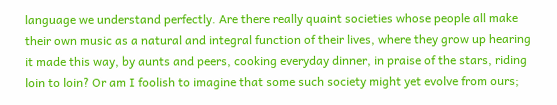language we understand perfectly. Are there really quaint societies whose people all make their own music as a natural and integral function of their lives, where they grow up hearing it made this way, by aunts and peers, cooking everyday dinner, in praise of the stars, riding loin to loin? Or am I foolish to imagine that some such society might yet evolve from ours;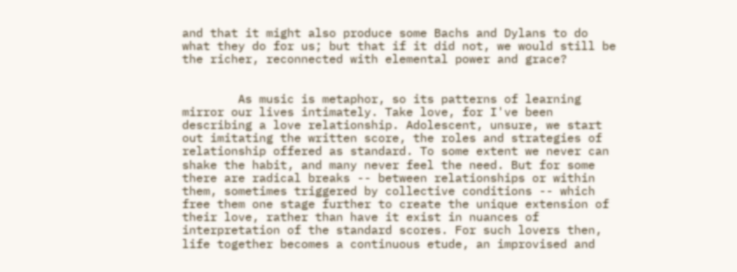and that it might also produce some Bachs and Dylans to do what they do for us; but that if it did not, we would still be the richer, reconnected with elemental power and grace?


        As music is metaphor, so its patterns of learning mirror our lives intimately. Take love, for I've been describing a love relationship. Adolescent, unsure, we start out imitating the written score, the roles and strategies of relationship offered as standard. To some extent we never can shake the habit, and many never feel the need. But for some there are radical breaks -- between relationships or within them, sometimes triggered by collective conditions -- which free them one stage further to create the unique extension of their love, rather than have it exist in nuances of interpretation of the standard scores. For such lovers then, life together becomes a continuous etude, an improvised and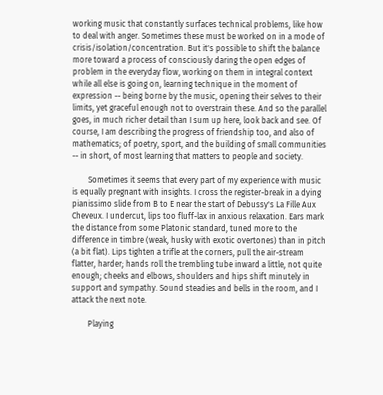working music that constantly surfaces technical problems, like how to deal with anger. Sometimes these must be worked on in a mode of crisis/isolation/concentration. But it's possible to shift the balance more toward a process of consciously daring the open edges of problem in the everyday flow, working on them in integral context while all else is going on, learning technique in the moment of expression -- being borne by the music, opening their selves to their limits, yet graceful enough not to overstrain these. And so the parallel goes, in much richer detail than I sum up here, look back and see. Of course, I am describing the progress of friendship too, and also of mathematics; of poetry, sport, and the building of small communities -- in short, of most learning that matters to people and society.

        Sometimes it seems that every part of my experience with music is equally pregnant with insights. I cross the register-break in a dying pianissimo slide from B to E near the start of Debussy's La Fille Aux Cheveux. I undercut, lips too fluff-lax in anxious relaxation. Ears mark the distance from some Platonic standard, tuned more to the difference in timbre (weak, husky with exotic overtones) than in pitch (a bit flat). Lips tighten a trifle at the corners, pull the air-stream flatter, harder; hands roll the trembling tube inward a little, not quite enough; cheeks and elbows, shoulders and hips shift minutely in support and sympathy. Sound steadies and bells in the room, and I attack the next note.

        Playing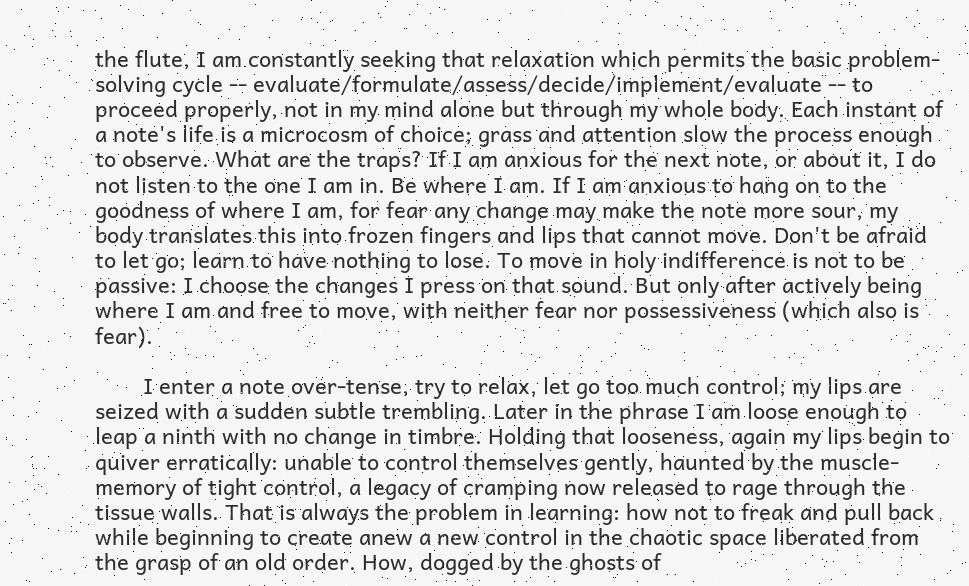the flute, I am constantly seeking that relaxation which permits the basic problem-solving cycle -- evaluate/formulate/assess/decide/implement/evaluate -- to proceed properly, not in my mind alone but through my whole body. Each instant of a note's life is a microcosm of choice; grass and attention slow the process enough to observe. What are the traps? If I am anxious for the next note, or about it, I do not listen to the one I am in. Be where I am. If I am anxious to hang on to the goodness of where I am, for fear any change may make the note more sour, my body translates this into frozen fingers and lips that cannot move. Don't be afraid to let go; learn to have nothing to lose. To move in holy indifference is not to be passive: I choose the changes I press on that sound. But only after actively being where I am and free to move, with neither fear nor possessiveness (which also is fear).

        I enter a note over-tense, try to relax, let go too much control; my lips are seized with a sudden subtle trembling. Later in the phrase I am loose enough to leap a ninth with no change in timbre. Holding that looseness, again my lips begin to quiver erratically: unable to control themselves gently, haunted by the muscle-memory of tight control, a legacy of cramping now released to rage through the tissue walls. That is always the problem in learning: how not to freak and pull back while beginning to create anew a new control in the chaotic space liberated from the grasp of an old order. How, dogged by the ghosts of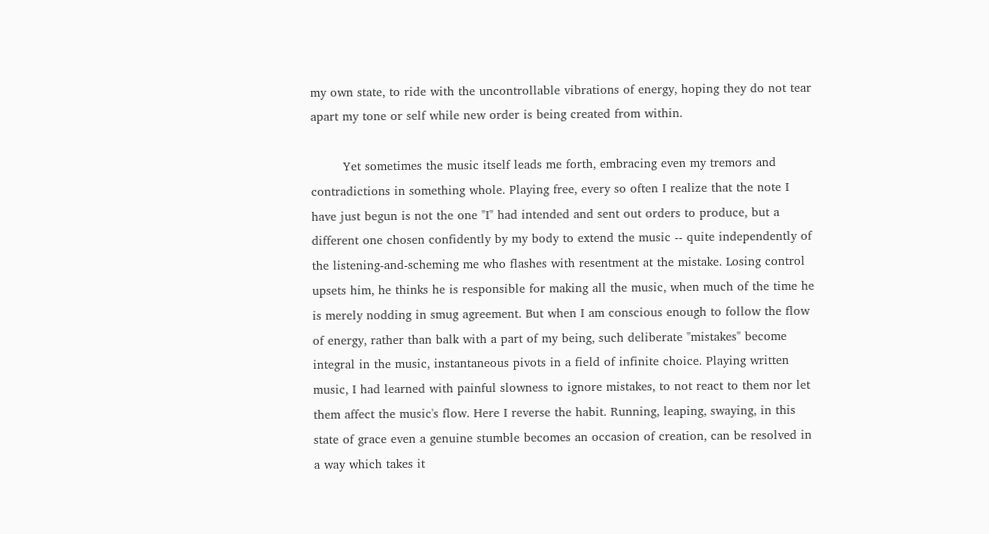my own state, to ride with the uncontrollable vibrations of energy, hoping they do not tear apart my tone or self while new order is being created from within.

        Yet sometimes the music itself leads me forth, embracing even my tremors and contradictions in something whole. Playing free, every so often I realize that the note I have just begun is not the one "I" had intended and sent out orders to produce, but a different one chosen confidently by my body to extend the music -- quite independently of the listening-and-scheming me who flashes with resentment at the mistake. Losing control upsets him, he thinks he is responsible for making all the music, when much of the time he is merely nodding in smug agreement. But when I am conscious enough to follow the flow of energy, rather than balk with a part of my being, such deliberate "mistakes" become integral in the music, instantaneous pivots in a field of infinite choice. Playing written music, I had learned with painful slowness to ignore mistakes, to not react to them nor let them affect the music's flow. Here I reverse the habit. Running, leaping, swaying, in this state of grace even a genuine stumble becomes an occasion of creation, can be resolved in a way which takes it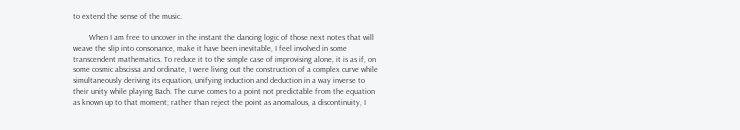to extend the sense of the music.

        When I am free to uncover in the instant the dancing logic of those next notes that will weave the slip into consonance, make it have been inevitable, I feel involved in some transcendent mathematics. To reduce it to the simple case of improvising alone, it is as if, on some cosmic abscissa and ordinate, I were living out the construction of a complex curve while simultaneously deriving its equation, unifying induction and deduction in a way inverse to their unity while playing Bach. The curve comes to a point not predictable from the equation as known up to that moment; rather than reject the point as anomalous, a discontinuity, I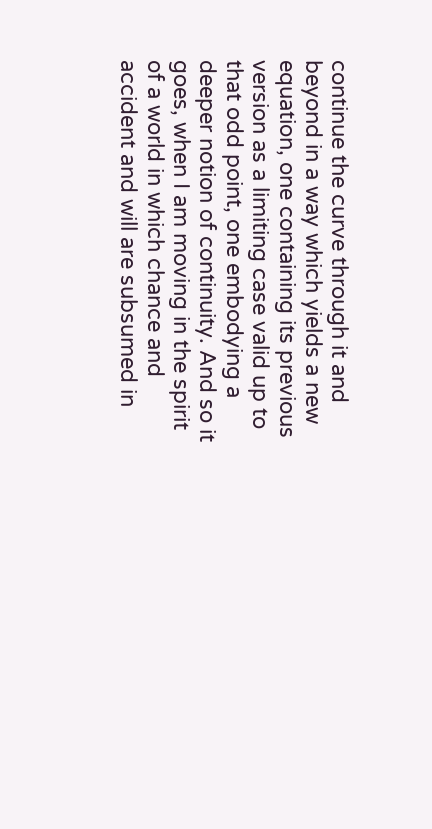continue the curve through it and beyond in a way which yields a new equation, one containing its previous version as a limiting case valid up to that odd point, one embodying a deeper notion of continuity. And so it goes, when I am moving in the spirit of a world in which chance and accident and will are subsumed in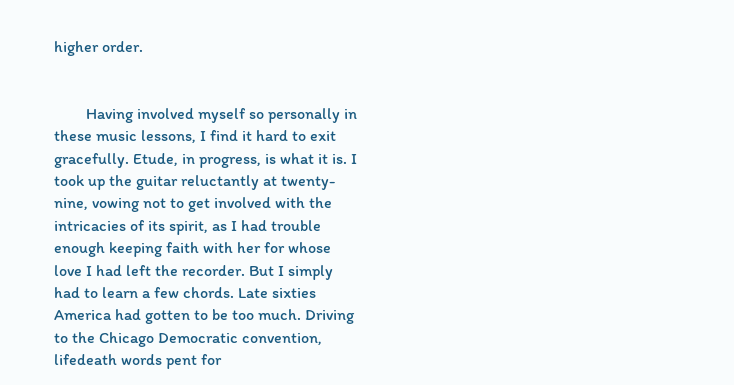higher order.


        Having involved myself so personally in these music lessons, I find it hard to exit gracefully. Etude, in progress, is what it is. I took up the guitar reluctantly at twenty-nine, vowing not to get involved with the intricacies of its spirit, as I had trouble enough keeping faith with her for whose love I had left the recorder. But I simply had to learn a few chords. Late sixties America had gotten to be too much. Driving to the Chicago Democratic convention, lifedeath words pent for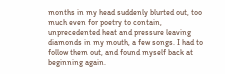months in my head suddenly blurted out, too much even for poetry to contain, unprecedented heat and pressure leaving diamonds in my mouth, a few songs. I had to follow them out, and found myself back at beginning again.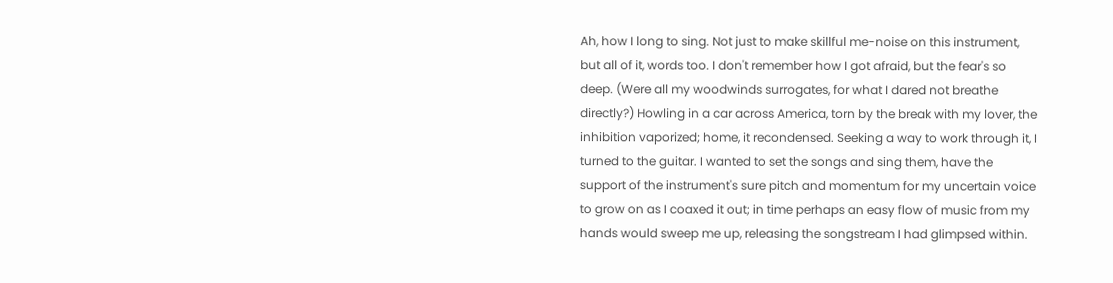Ah, how I long to sing. Not just to make skillful me-noise on this instrument, but all of it, words too. I don't remember how I got afraid, but the fear's so deep. (Were all my woodwinds surrogates, for what I dared not breathe directly?) Howling in a car across America, torn by the break with my lover, the inhibition vaporized; home, it recondensed. Seeking a way to work through it, I turned to the guitar. I wanted to set the songs and sing them, have the support of the instrument's sure pitch and momentum for my uncertain voice to grow on as I coaxed it out; in time perhaps an easy flow of music from my hands would sweep me up, releasing the songstream I had glimpsed within.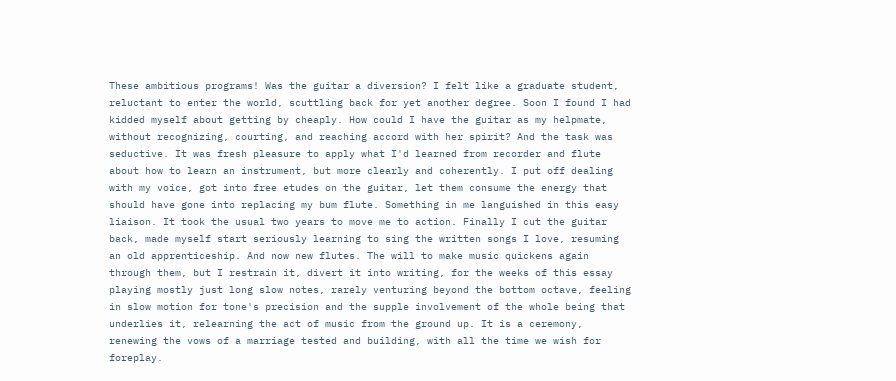These ambitious programs! Was the guitar a diversion? I felt like a graduate student, reluctant to enter the world, scuttling back for yet another degree. Soon I found I had kidded myself about getting by cheaply. How could I have the guitar as my helpmate, without recognizing, courting, and reaching accord with her spirit? And the task was seductive. It was fresh pleasure to apply what I'd learned from recorder and flute about how to learn an instrument, but more clearly and coherently. I put off dealing with my voice, got into free etudes on the guitar, let them consume the energy that should have gone into replacing my bum flute. Something in me languished in this easy liaison. It took the usual two years to move me to action. Finally I cut the guitar back, made myself start seriously learning to sing the written songs I love, resuming an old apprenticeship. And now new flutes. The will to make music quickens again through them, but I restrain it, divert it into writing, for the weeks of this essay playing mostly just long slow notes, rarely venturing beyond the bottom octave, feeling in slow motion for tone's precision and the supple involvement of the whole being that underlies it, relearning the act of music from the ground up. It is a ceremony, renewing the vows of a marriage tested and building, with all the time we wish for foreplay.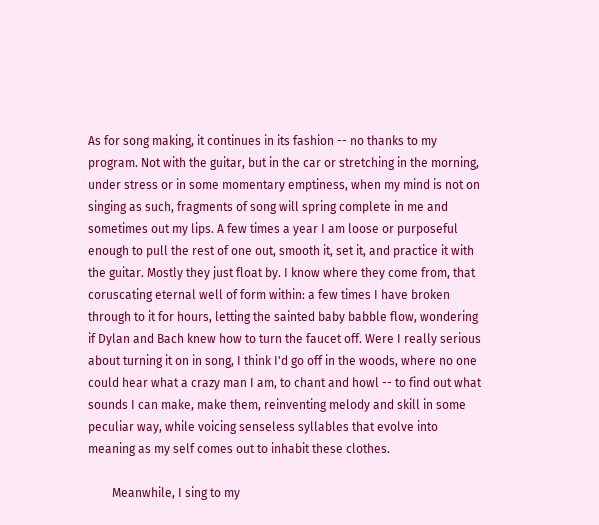As for song making, it continues in its fashion -- no thanks to my program. Not with the guitar, but in the car or stretching in the morning, under stress or in some momentary emptiness, when my mind is not on singing as such, fragments of song will spring complete in me and sometimes out my lips. A few times a year I am loose or purposeful enough to pull the rest of one out, smooth it, set it, and practice it with the guitar. Mostly they just float by. I know where they come from, that coruscating eternal well of form within: a few times I have broken through to it for hours, letting the sainted baby babble flow, wondering if Dylan and Bach knew how to turn the faucet off. Were I really serious about turning it on in song, I think I'd go off in the woods, where no one could hear what a crazy man I am, to chant and howl -- to find out what sounds I can make, make them, reinventing melody and skill in some peculiar way, while voicing senseless syllables that evolve into meaning as my self comes out to inhabit these clothes.

        Meanwhile, I sing to my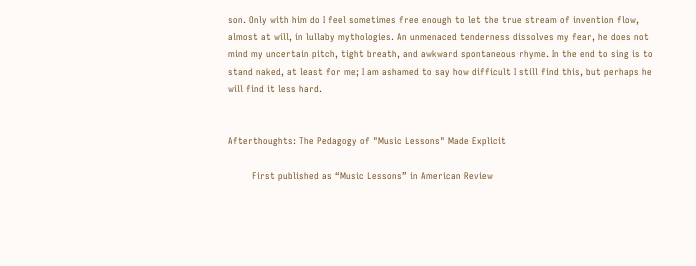son. Only with him do I feel sometimes free enough to let the true stream of invention flow, almost at will, in lullaby mythologies. An unmenaced tenderness dissolves my fear, he does not mind my uncertain pitch, tight breath, and awkward spontaneous rhyme. In the end to sing is to stand naked, at least for me; I am ashamed to say how difficult I still find this, but perhaps he will find it less hard.


Afterthoughts: The Pedagogy of "Music Lessons" Made Explicit

        First published as “Music Lessons” in American Review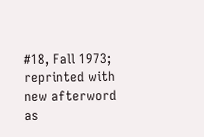#18, Fall 1973; reprinted with new afterword as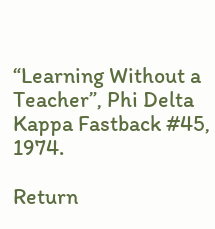“Learning Without a Teacher”, Phi Delta Kappa Fastback #45, 1974.

Return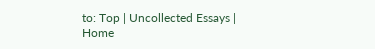to: Top | Uncollected Essays | Home